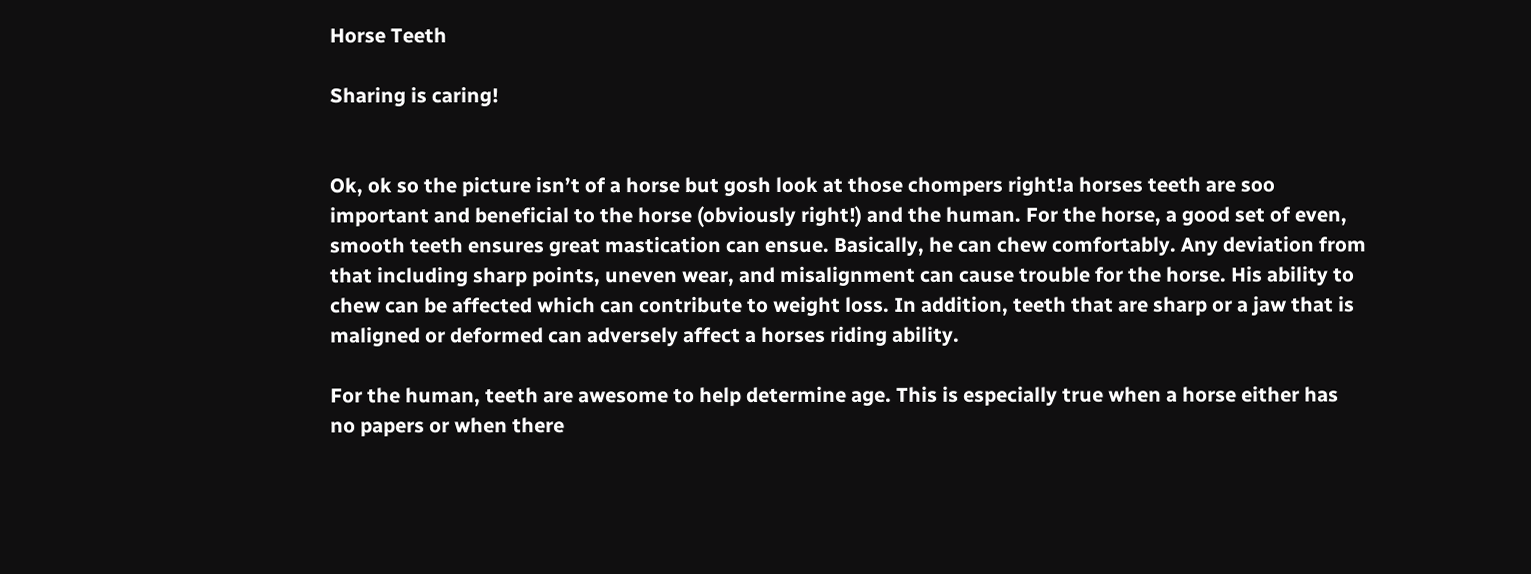Horse Teeth

Sharing is caring!


Ok, ok so the picture isn’t of a horse but gosh look at those chompers right!a horses teeth are soo important and beneficial to the horse (obviously right!) and the human. For the horse, a good set of even, smooth teeth ensures great mastication can ensue. Basically, he can chew comfortably. Any deviation from that including sharp points, uneven wear, and misalignment can cause trouble for the horse. His ability to chew can be affected which can contribute to weight loss. In addition, teeth that are sharp or a jaw that is maligned or deformed can adversely affect a horses riding ability.

For the human, teeth are awesome to help determine age. This is especially true when a horse either has no papers or when there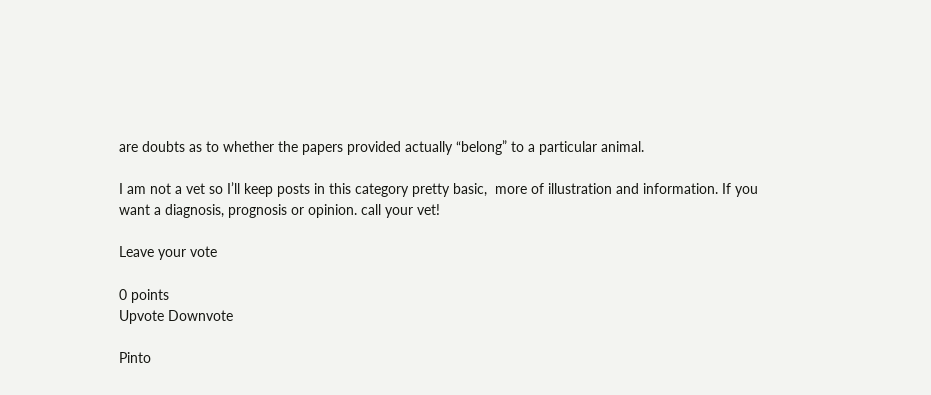are doubts as to whether the papers provided actually “belong” to a particular animal.

I am not a vet so I’ll keep posts in this category pretty basic,  more of illustration and information. If you want a diagnosis, prognosis or opinion. call your vet!

Leave your vote

0 points
Upvote Downvote

Pinto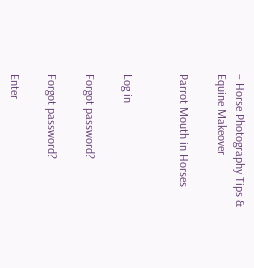– Horse Photography Tips & Equine Makeover

Parrot Mouth in Horses


Log in

Forgot password?

Forgot password?

Enter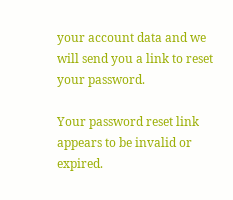your account data and we will send you a link to reset your password.

Your password reset link appears to be invalid or expired.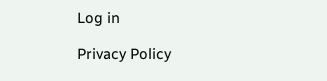Log in

Privacy Policy